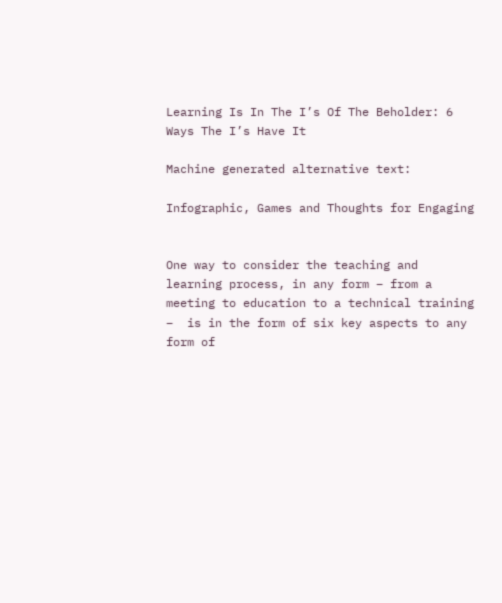Learning Is In The I’s Of The Beholder: 6 Ways The I’s Have It

Machine generated alternative text:

Infographic, Games and Thoughts for Engaging


One way to consider the teaching and learning process, in any form – from a meeting to education to a technical training –  is in the form of six key aspects to any form of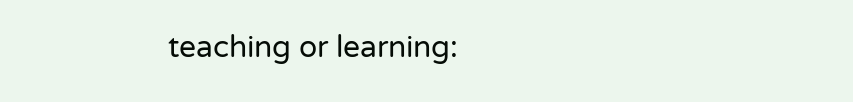teaching or learning: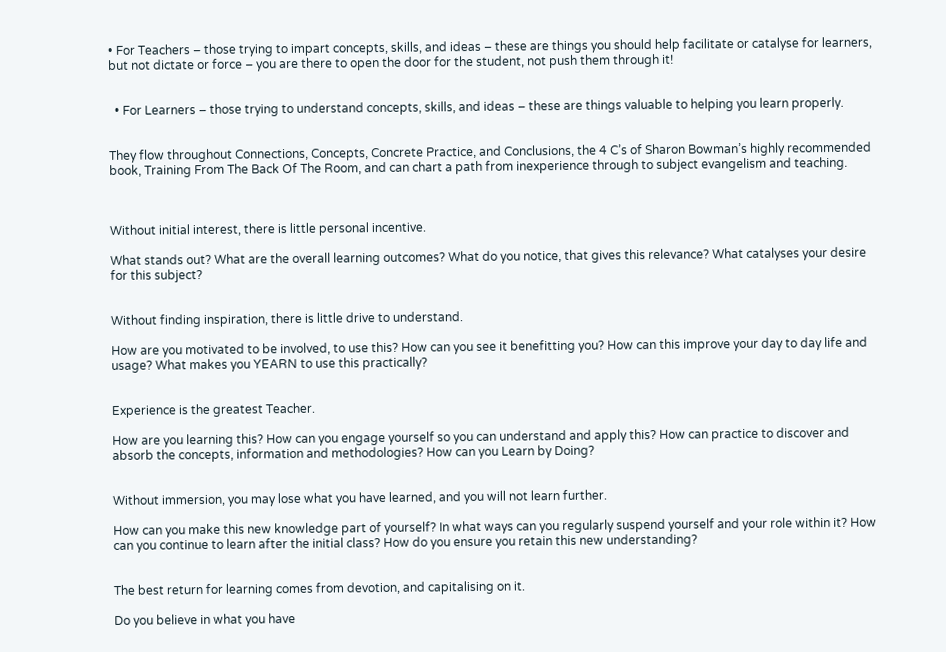• For Teachers – those trying to impart concepts, skills, and ideas – these are things you should help facilitate or catalyse for learners, but not dictate or force – you are there to open the door for the student, not push them through it!


  • For Learners – those trying to understand concepts, skills, and ideas – these are things valuable to helping you learn properly.


They flow throughout Connections, Concepts, Concrete Practice, and Conclusions, the 4 C’s of Sharon Bowman’s highly recommended book, Training From The Back Of The Room, and can chart a path from inexperience through to subject evangelism and teaching.



Without initial interest, there is little personal incentive.

What stands out? What are the overall learning outcomes? What do you notice, that gives this relevance? What catalyses your desire for this subject?


Without finding inspiration, there is little drive to understand.

How are you motivated to be involved, to use this? How can you see it benefitting you? How can this improve your day to day life and usage? What makes you YEARN to use this practically?


Experience is the greatest Teacher.

How are you learning this? How can you engage yourself so you can understand and apply this? How can practice to discover and absorb the concepts, information and methodologies? How can you Learn by Doing?


Without immersion, you may lose what you have learned, and you will not learn further.

How can you make this new knowledge part of yourself? In what ways can you regularly suspend yourself and your role within it? How can you continue to learn after the initial class? How do you ensure you retain this new understanding?


The best return for learning comes from devotion, and capitalising on it.

Do you believe in what you have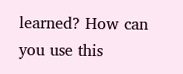learned? How can you use this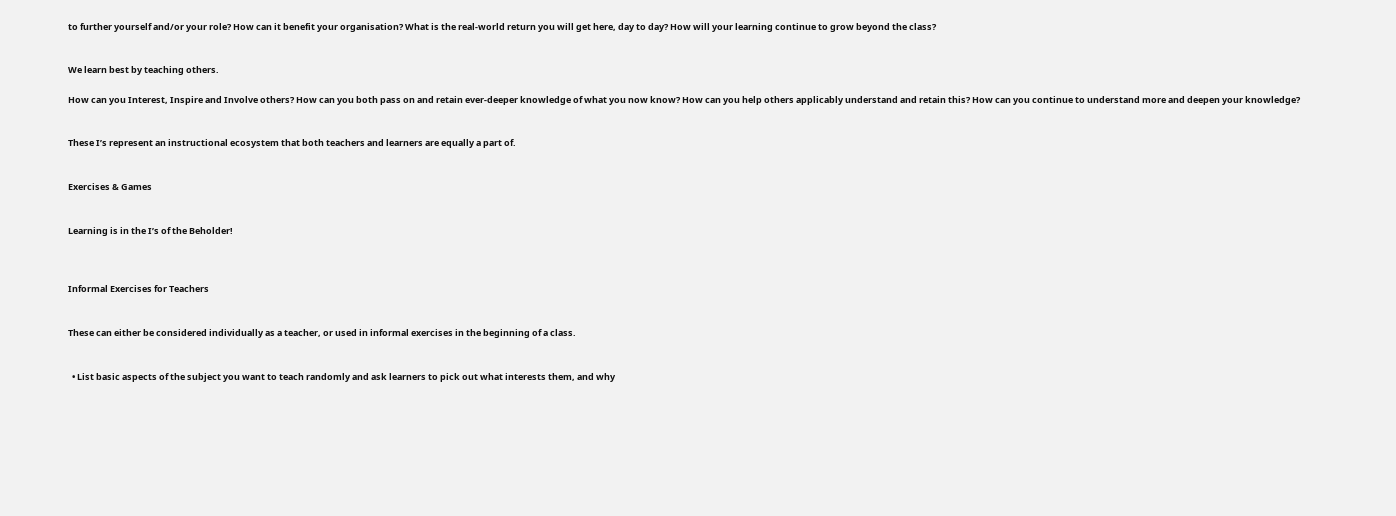to further yourself and/or your role? How can it benefit your organisation? What is the real-world return you will get here, day to day? How will your learning continue to grow beyond the class?


We learn best by teaching others.

How can you Interest, Inspire and Involve others? How can you both pass on and retain ever-deeper knowledge of what you now know? How can you help others applicably understand and retain this? How can you continue to understand more and deepen your knowledge?


These I’s represent an instructional ecosystem that both teachers and learners are equally a part of.


Exercises & Games


Learning is in the I’s of the Beholder!



Informal Exercises for Teachers


These can either be considered individually as a teacher, or used in informal exercises in the beginning of a class.


  • List basic aspects of the subject you want to teach randomly and ask learners to pick out what interests them, and why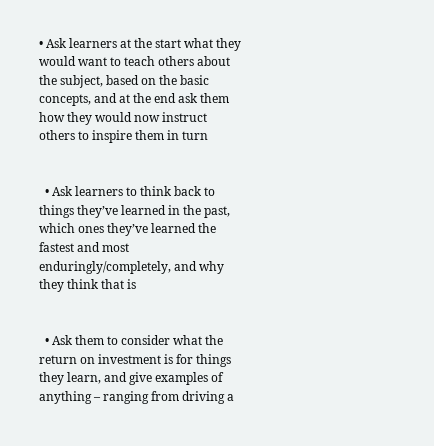• Ask learners at the start what they would want to teach others about the subject, based on the basic concepts, and at the end ask them how they would now instruct others to inspire them in turn


  • Ask learners to think back to things they’ve learned in the past, which ones they’ve learned the fastest and most enduringly/completely, and why they think that is


  • Ask them to consider what the return on investment is for things they learn, and give examples of anything – ranging from driving a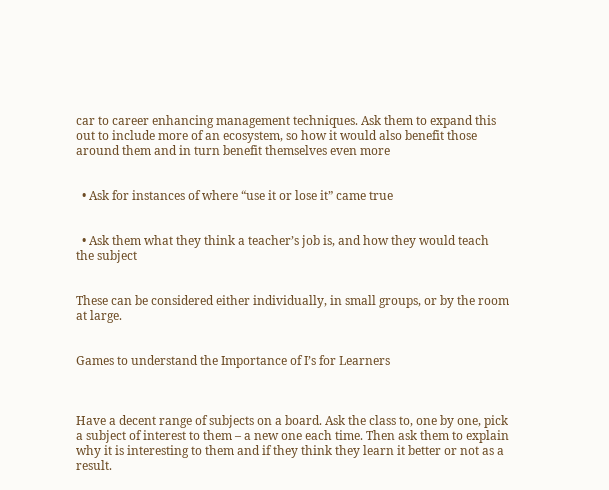car to career enhancing management techniques. Ask them to expand this out to include more of an ecosystem, so how it would also benefit those around them and in turn benefit themselves even more


  • Ask for instances of where “use it or lose it” came true


  • Ask them what they think a teacher’s job is, and how they would teach the subject


These can be considered either individually, in small groups, or by the room at large.


Games to understand the Importance of I’s for Learners



Have a decent range of subjects on a board. Ask the class to, one by one, pick a subject of interest to them – a new one each time. Then ask them to explain why it is interesting to them and if they think they learn it better or not as a result.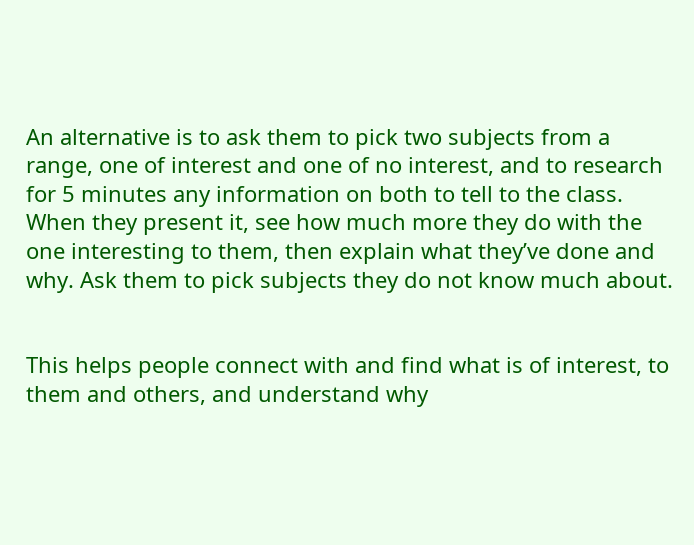An alternative is to ask them to pick two subjects from a range, one of interest and one of no interest, and to research for 5 minutes any information on both to tell to the class. When they present it, see how much more they do with the one interesting to them, then explain what they’ve done and why. Ask them to pick subjects they do not know much about.


This helps people connect with and find what is of interest, to them and others, and understand why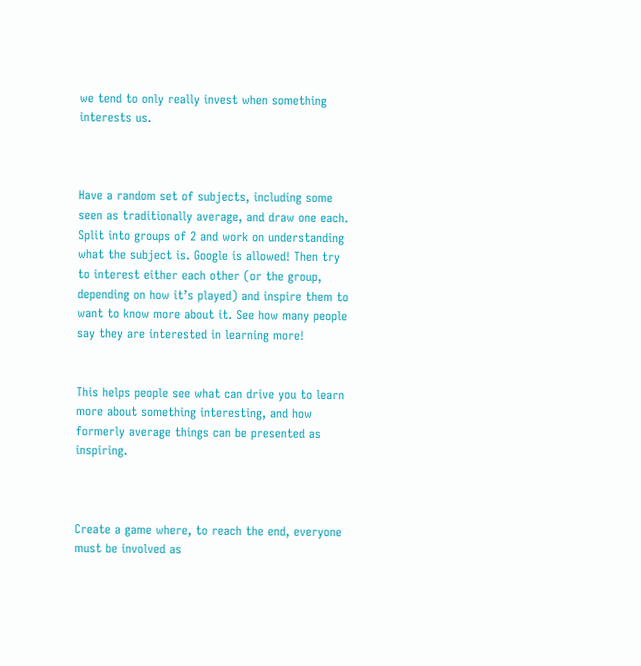we tend to only really invest when something interests us.



Have a random set of subjects, including some seen as traditionally average, and draw one each. Split into groups of 2 and work on understanding what the subject is. Google is allowed! Then try to interest either each other (or the group, depending on how it’s played) and inspire them to want to know more about it. See how many people say they are interested in learning more!


This helps people see what can drive you to learn more about something interesting, and how formerly average things can be presented as inspiring.



Create a game where, to reach the end, everyone must be involved as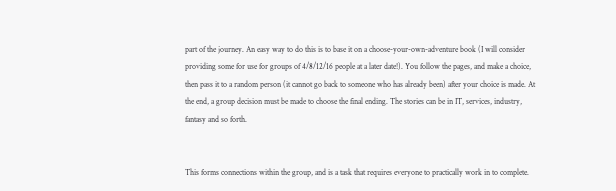part of the journey. An easy way to do this is to base it on a choose-your-own-adventure book (I will consider providing some for use for groups of 4/8/12/16 people at a later date!). You follow the pages, and make a choice, then pass it to a random person (it cannot go back to someone who has already been) after your choice is made. At the end, a group decision must be made to choose the final ending. The stories can be in IT, services, industry, fantasy and so forth.


This forms connections within the group, and is a task that requires everyone to practically work in to complete.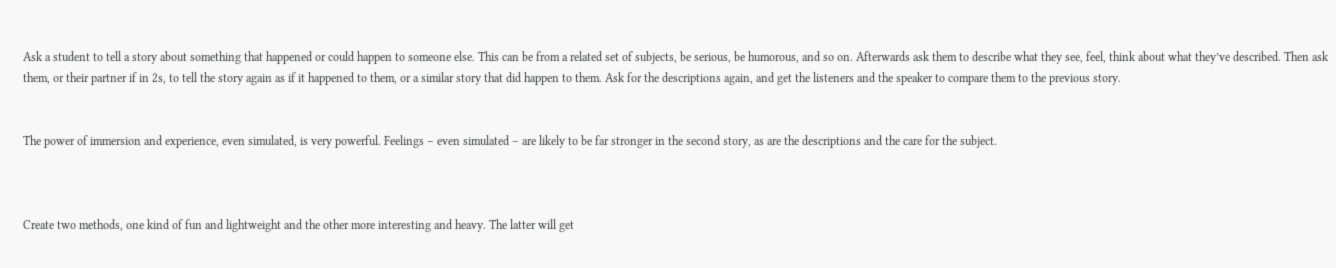Ask a student to tell a story about something that happened or could happen to someone else. This can be from a related set of subjects, be serious, be humorous, and so on. Afterwards ask them to describe what they see, feel, think about what they’ve described. Then ask them, or their partner if in 2s, to tell the story again as if it happened to them, or a similar story that did happen to them. Ask for the descriptions again, and get the listeners and the speaker to compare them to the previous story.


The power of immersion and experience, even simulated, is very powerful. Feelings – even simulated – are likely to be far stronger in the second story, as are the descriptions and the care for the subject.



Create two methods, one kind of fun and lightweight and the other more interesting and heavy. The latter will get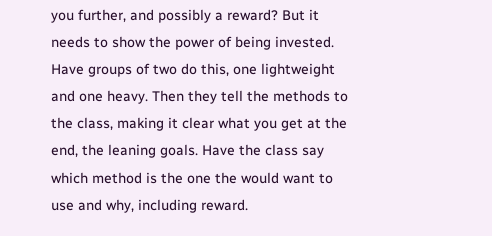you further, and possibly a reward? But it needs to show the power of being invested. Have groups of two do this, one lightweight and one heavy. Then they tell the methods to the class, making it clear what you get at the end, the leaning goals. Have the class say which method is the one the would want to use and why, including reward.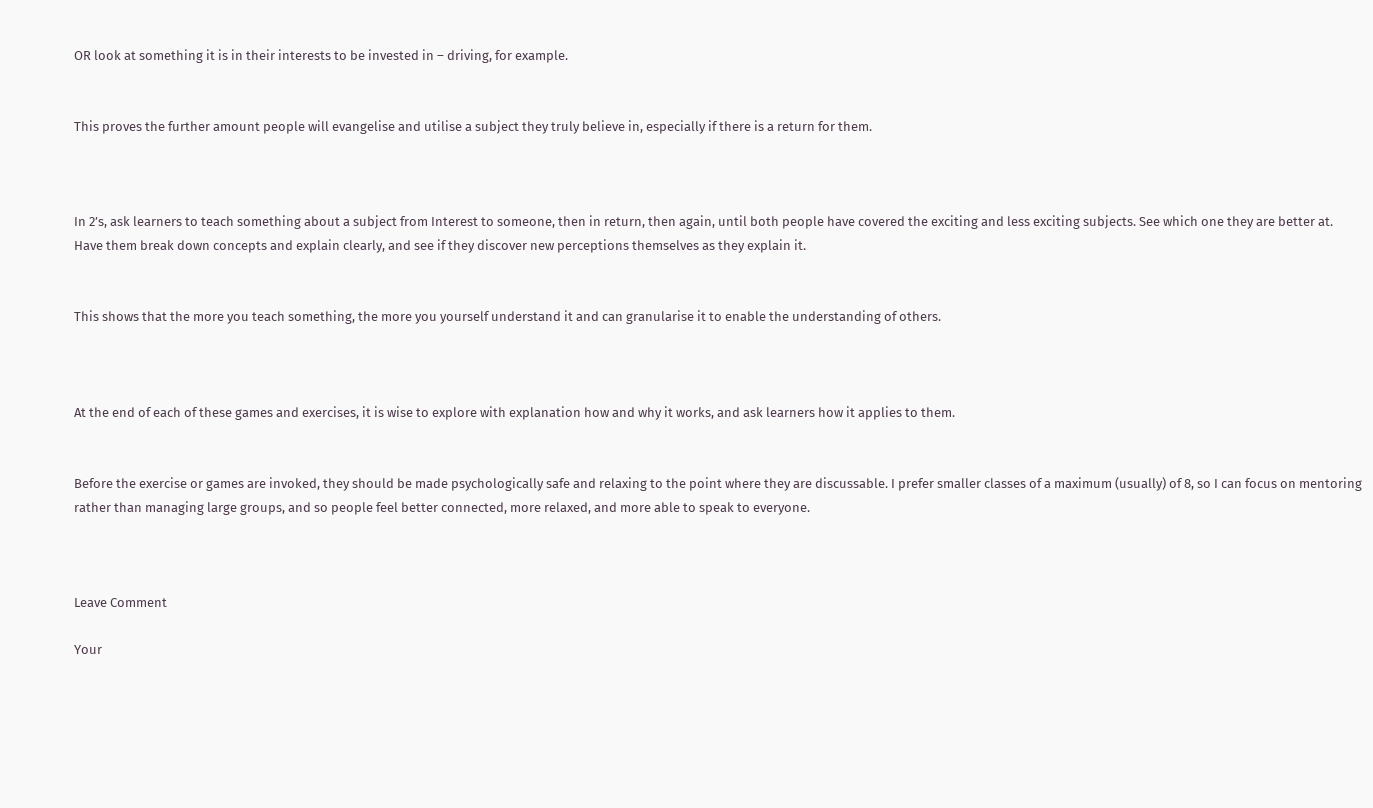OR look at something it is in their interests to be invested in – driving, for example.


This proves the further amount people will evangelise and utilise a subject they truly believe in, especially if there is a return for them.



In 2’s, ask learners to teach something about a subject from Interest to someone, then in return, then again, until both people have covered the exciting and less exciting subjects. See which one they are better at. Have them break down concepts and explain clearly, and see if they discover new perceptions themselves as they explain it.


This shows that the more you teach something, the more you yourself understand it and can granularise it to enable the understanding of others.



At the end of each of these games and exercises, it is wise to explore with explanation how and why it works, and ask learners how it applies to them.


Before the exercise or games are invoked, they should be made psychologically safe and relaxing to the point where they are discussable. I prefer smaller classes of a maximum (usually) of 8, so I can focus on mentoring rather than managing large groups, and so people feel better connected, more relaxed, and more able to speak to everyone.



Leave Comment

Your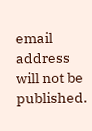email address will not be published.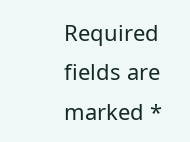Required fields are marked *